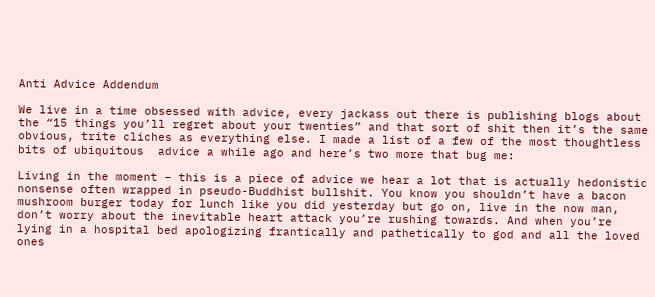Anti Advice Addendum

We live in a time obsessed with advice, every jackass out there is publishing blogs about the “15 things you’ll regret about your twenties” and that sort of shit then it’s the same obvious, trite cliches as everything else. I made a list of a few of the most thoughtless bits of ubiquitous  advice a while ago and here’s two more that bug me:

Living in the moment – this is a piece of advice we hear a lot that is actually hedonistic nonsense often wrapped in pseudo-Buddhist bullshit. You know you shouldn’t have a bacon mushroom burger today for lunch like you did yesterday but go on, live in the now man, don’t worry about the inevitable heart attack you’re rushing towards. And when you’re lying in a hospital bed apologizing frantically and pathetically to god and all the loved ones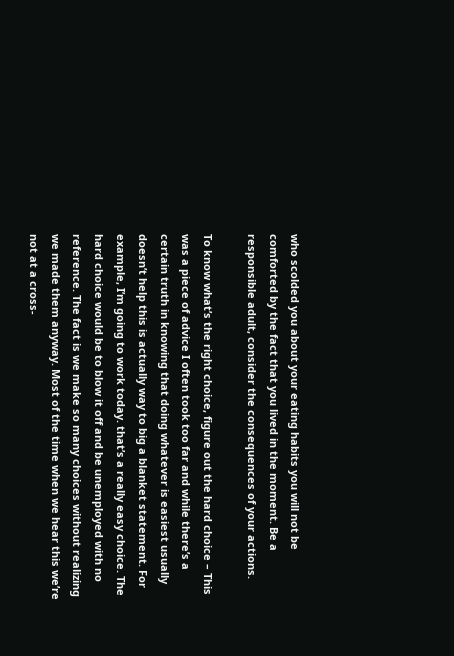who scolded you about your eating habits you will not be comforted by the fact that you lived in the moment. Be a responsible adult, consider the consequences of your actions.

To know what’s the right choice, figure out the hard choice – This was a piece of advice I often took too far and while there’s a certain truth in knowing that doing whatever is easiest usually doesn’t help this is actually way to big a blanket statement. For example, I’m going to work today. that’s a really easy choice. The hard choice would be to blow it off and be unemployed with no reference. The fact is we make so many choices without realizing we made them anyway. Most of the time when we hear this we’re not at a cross-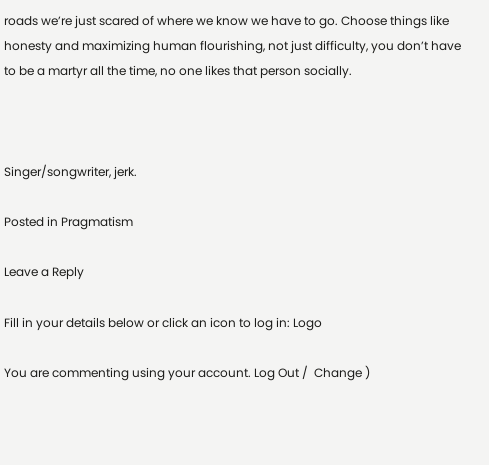roads we’re just scared of where we know we have to go. Choose things like honesty and maximizing human flourishing, not just difficulty, you don’t have to be a martyr all the time, no one likes that person socially.



Singer/songwriter, jerk.

Posted in Pragmatism

Leave a Reply

Fill in your details below or click an icon to log in: Logo

You are commenting using your account. Log Out /  Change )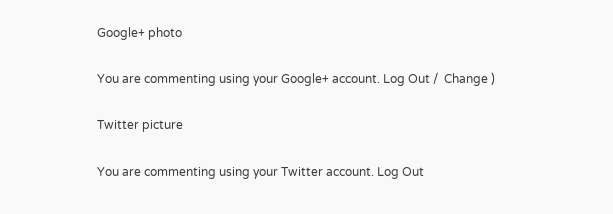Google+ photo

You are commenting using your Google+ account. Log Out /  Change )

Twitter picture

You are commenting using your Twitter account. Log Out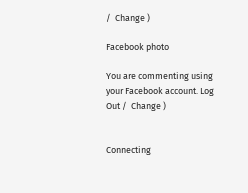/  Change )

Facebook photo

You are commenting using your Facebook account. Log Out /  Change )


Connecting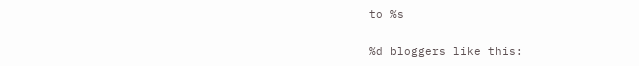to %s

%d bloggers like this: